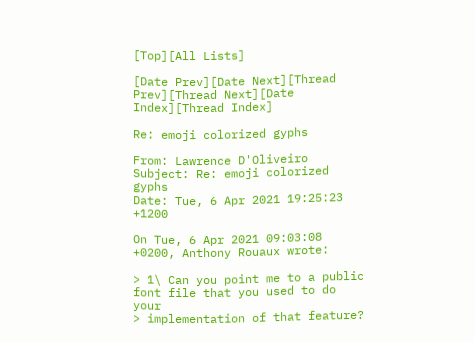[Top][All Lists]

[Date Prev][Date Next][Thread Prev][Thread Next][Date Index][Thread Index]

Re: emoji colorized gyphs

From: Lawrence D'Oliveiro
Subject: Re: emoji colorized gyphs
Date: Tue, 6 Apr 2021 19:25:23 +1200

On Tue, 6 Apr 2021 09:03:08 +0200, Anthony Rouaux wrote:

> 1\ Can you point me to a public font file that you used to do your
> implementation of that feature?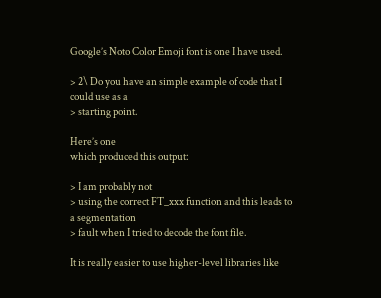Google’s Noto Color Emoji font is one I have used.

> 2\ Do you have an simple example of code that I could use as a
> starting point.

Here’s one
which produced this output:

> I am probably not
> using the correct FT_xxx function and this leads to a segmentation
> fault when I tried to decode the font file.

It is really easier to use higher-level libraries like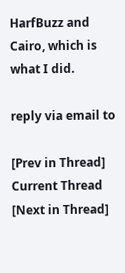HarfBuzz and
Cairo, which is what I did.

reply via email to

[Prev in Thread] Current Thread [Next in Thread]